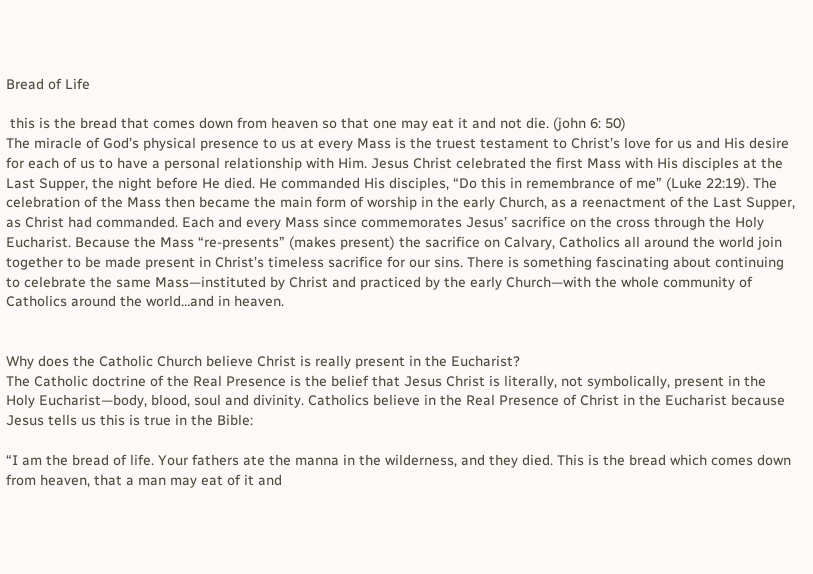Bread of Life

 this is the bread that comes down from heaven so that one may eat it and not die. (john 6: 50)
The miracle of God’s physical presence to us at every Mass is the truest testament to Christ’s love for us and His desire for each of us to have a personal relationship with Him. Jesus Christ celebrated the first Mass with His disciples at the Last Supper, the night before He died. He commanded His disciples, “Do this in remembrance of me” (Luke 22:19). The celebration of the Mass then became the main form of worship in the early Church, as a reenactment of the Last Supper, as Christ had commanded. Each and every Mass since commemorates Jesus’ sacrifice on the cross through the Holy Eucharist. Because the Mass “re-presents” (makes present) the sacrifice on Calvary, Catholics all around the world join together to be made present in Christ’s timeless sacrifice for our sins. There is something fascinating about continuing to celebrate the same Mass—instituted by Christ and practiced by the early Church—with the whole community of Catholics around the world…and in heaven.


Why does the Catholic Church believe Christ is really present in the Eucharist?
The Catholic doctrine of the Real Presence is the belief that Jesus Christ is literally, not symbolically, present in the Holy Eucharist—body, blood, soul and divinity. Catholics believe in the Real Presence of Christ in the Eucharist because Jesus tells us this is true in the Bible:

“I am the bread of life. Your fathers ate the manna in the wilderness, and they died. This is the bread which comes down from heaven, that a man may eat of it and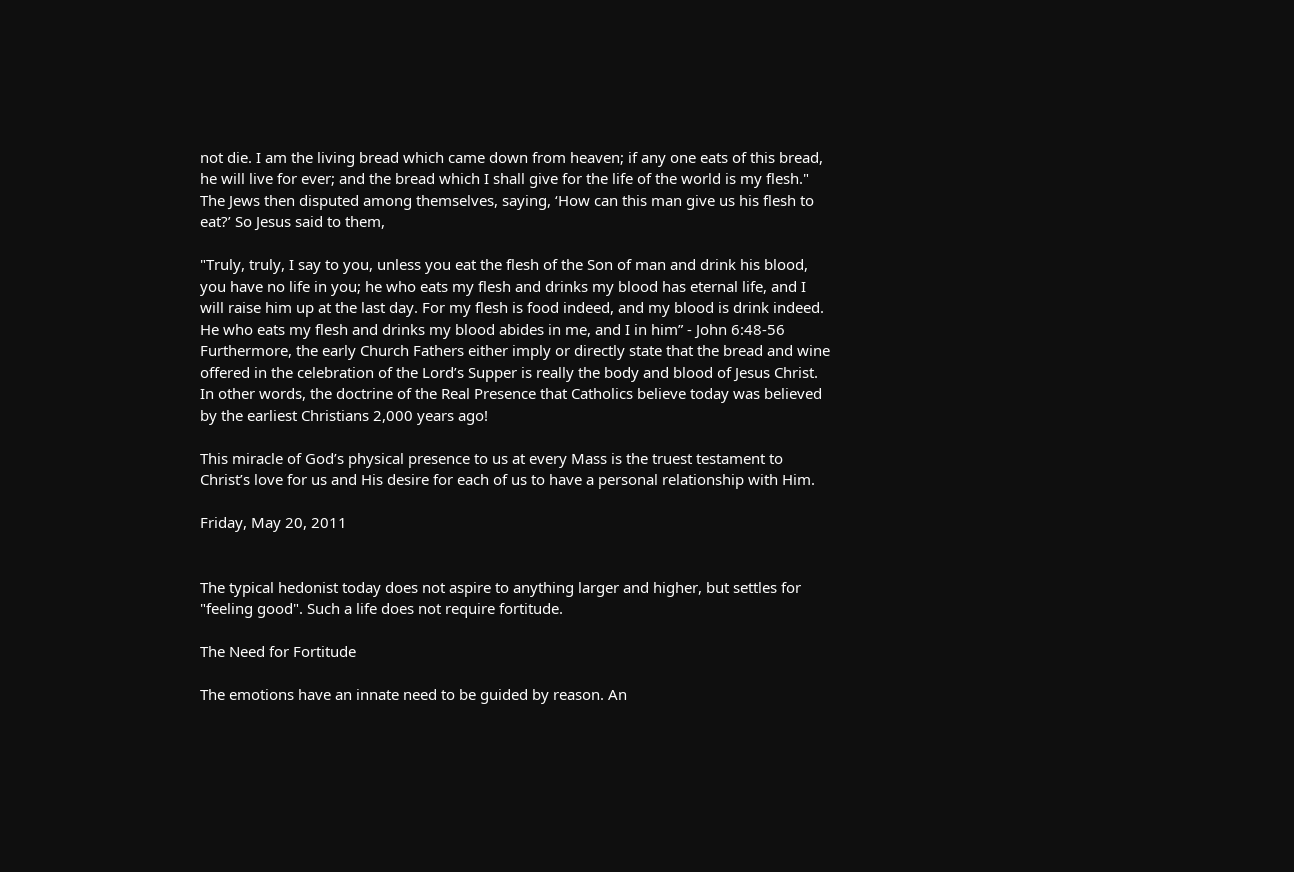not die. I am the living bread which came down from heaven; if any one eats of this bread, he will live for ever; and the bread which I shall give for the life of the world is my flesh." The Jews then disputed among themselves, saying, ‘How can this man give us his flesh to eat?’ So Jesus said to them,

"Truly, truly, I say to you, unless you eat the flesh of the Son of man and drink his blood, you have no life in you; he who eats my flesh and drinks my blood has eternal life, and I will raise him up at the last day. For my flesh is food indeed, and my blood is drink indeed. He who eats my flesh and drinks my blood abides in me, and I in him” - John 6:48-56
Furthermore, the early Church Fathers either imply or directly state that the bread and wine offered in the celebration of the Lord’s Supper is really the body and blood of Jesus Christ. In other words, the doctrine of the Real Presence that Catholics believe today was believed by the earliest Christians 2,000 years ago!

This miracle of God’s physical presence to us at every Mass is the truest testament to Christ’s love for us and His desire for each of us to have a personal relationship with Him.

Friday, May 20, 2011


The typical hedonist today does not aspire to anything larger and higher, but settles for "feeling good". Such a life does not require fortitude.

The Need for Fortitude

The emotions have an innate need to be guided by reason. An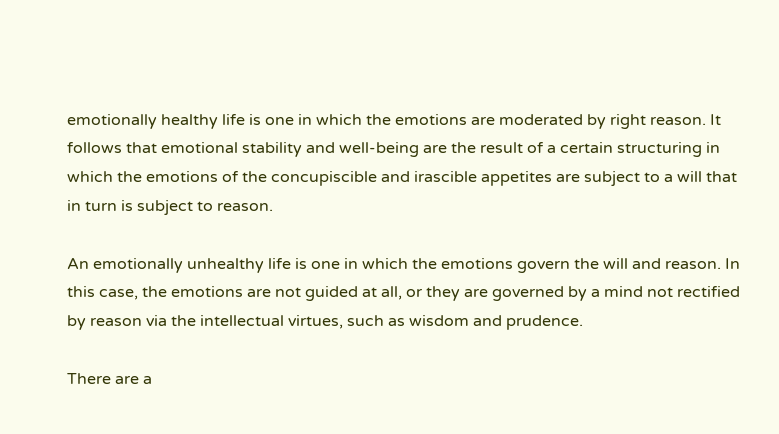emotionally healthy life is one in which the emotions are moderated by right reason. It follows that emotional stability and well-being are the result of a certain structuring in which the emotions of the concupiscible and irascible appetites are subject to a will that in turn is subject to reason.

An emotionally unhealthy life is one in which the emotions govern the will and reason. In this case, the emotions are not guided at all, or they are governed by a mind not rectified by reason via the intellectual virtues, such as wisdom and prudence.

There are a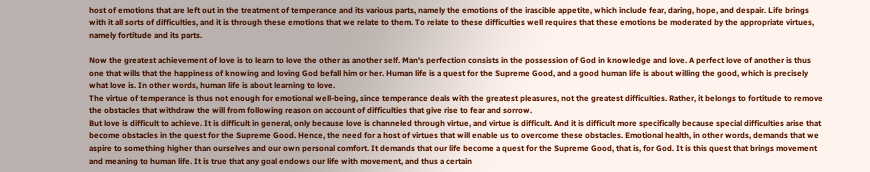host of emotions that are left out in the treatment of temperance and its various parts, namely the emotions of the irascible appetite, which include fear, daring, hope, and despair. Life brings with it all sorts of difficulties, and it is through these emotions that we relate to them. To relate to these difficulties well requires that these emotions be moderated by the appropriate virtues, namely fortitude and its parts.

Now the greatest achievement of love is to learn to love the other as another self. Man's perfection consists in the possession of God in knowledge and love. A perfect love of another is thus one that wills that the happiness of knowing and loving God befall him or her. Human life is a quest for the Supreme Good, and a good human life is about willing the good, which is precisely what love is. In other words, human life is about learning to love.
The virtue of temperance is thus not enough for emotional well-being, since temperance deals with the greatest pleasures, not the greatest difficulties. Rather, it belongs to fortitude to remove the obstacles that withdraw the will from following reason on account of difficulties that give rise to fear and sorrow.
But love is difficult to achieve. It is difficult in general, only because love is channeled through virtue, and virtue is difficult. And it is difficult more specifically because special difficulties arise that become obstacles in the quest for the Supreme Good. Hence, the need for a host of virtues that will enable us to overcome these obstacles. Emotional health, in other words, demands that we aspire to something higher than ourselves and our own personal comfort. It demands that our life become a quest for the Supreme Good, that is, for God. It is this quest that brings movement and meaning to human life. It is true that any goal endows our life with movement, and thus a certain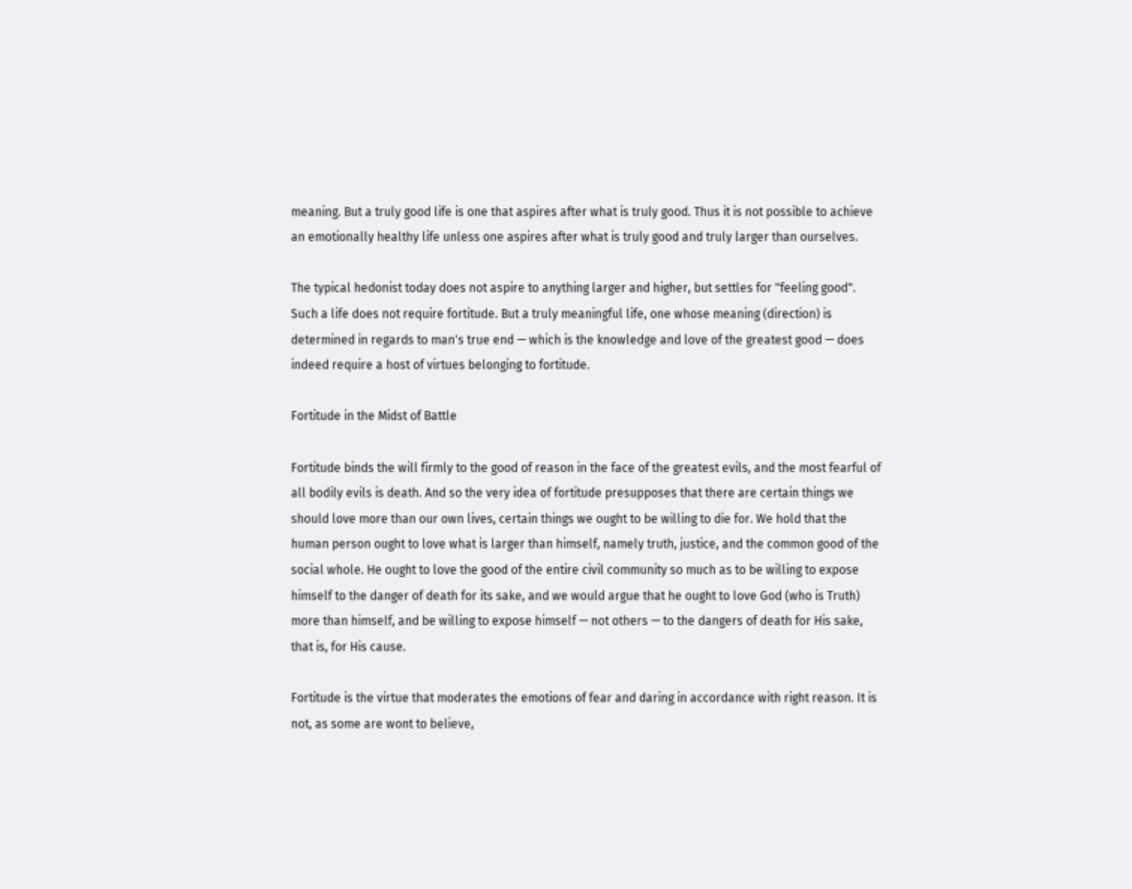meaning. But a truly good life is one that aspires after what is truly good. Thus it is not possible to achieve an emotionally healthy life unless one aspires after what is truly good and truly larger than ourselves.

The typical hedonist today does not aspire to anything larger and higher, but settles for "feeling good". Such a life does not require fortitude. But a truly meaningful life, one whose meaning (direction) is determined in regards to man's true end — which is the knowledge and love of the greatest good — does indeed require a host of virtues belonging to fortitude.

Fortitude in the Midst of Battle

Fortitude binds the will firmly to the good of reason in the face of the greatest evils, and the most fearful of all bodily evils is death. And so the very idea of fortitude presupposes that there are certain things we should love more than our own lives, certain things we ought to be willing to die for. We hold that the human person ought to love what is larger than himself, namely truth, justice, and the common good of the social whole. He ought to love the good of the entire civil community so much as to be willing to expose himself to the danger of death for its sake, and we would argue that he ought to love God (who is Truth) more than himself, and be willing to expose himself — not others — to the dangers of death for His sake, that is, for His cause.

Fortitude is the virtue that moderates the emotions of fear and daring in accordance with right reason. It is not, as some are wont to believe,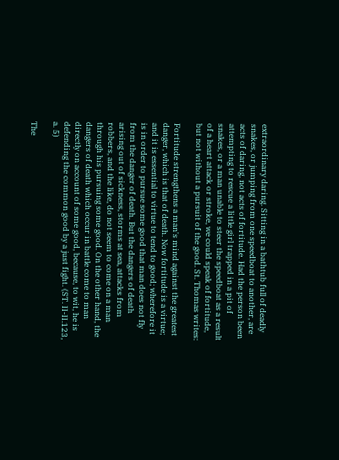extraordinary daring. Sitting in a bathtub full of deadly snakes, or jumping from one speedboat to another, are acts of daring, not acts of fortitude. Had the person been attempting to rescue a little girl trapped in a pit of snakes, or a man unable to steer the speedboat as a result of a heart attack or stroke, we could speak of fortitude, but not without a pursuit of the good. St. Thomas writes:

Fortitude strengthens a man's mind against the greatest danger, which is that of death. Now fortitude is a virtue; and it is essential to virtue to tend to good; wherefore it is in order to pursue some good that man does not fly from the danger of death. But the dangers of death arising out of sickness, storms at sea, attacks from robbers, and the like, do not seem to come on a man through his pursuing some good. On the other hand, the dangers of death which occur in battle come to man directly on account of some good, because, to wit, he is defending the common good by a just fight. (ST. II-II.123, a. 5)

The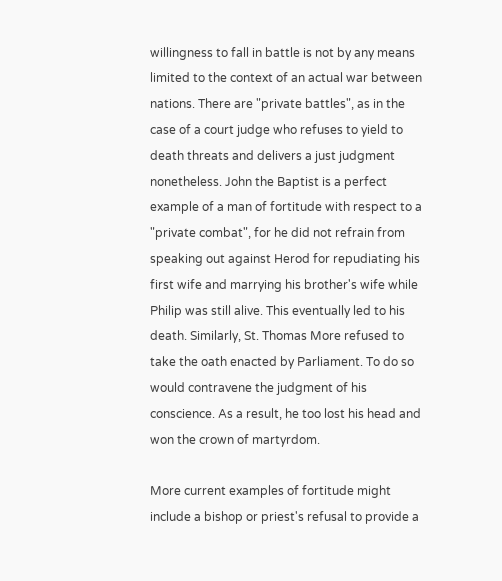willingness to fall in battle is not by any means limited to the context of an actual war between nations. There are "private battles", as in the case of a court judge who refuses to yield to death threats and delivers a just judgment nonetheless. John the Baptist is a perfect example of a man of fortitude with respect to a "private combat", for he did not refrain from speaking out against Herod for repudiating his first wife and marrying his brother's wife while Philip was still alive. This eventually led to his death. Similarly, St. Thomas More refused to take the oath enacted by Parliament. To do so would contravene the judgment of his conscience. As a result, he too lost his head and won the crown of martyrdom.

More current examples of fortitude might include a bishop or priest's refusal to provide a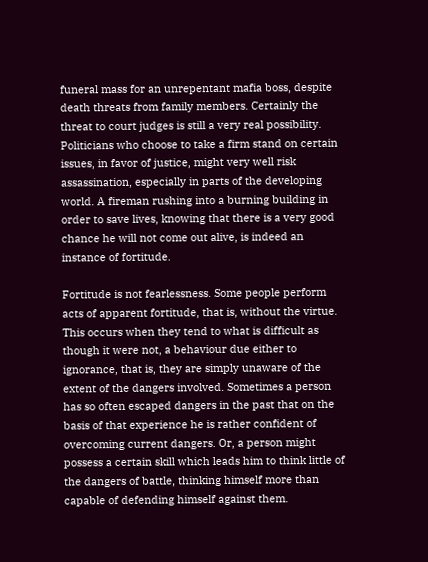funeral mass for an unrepentant mafia boss, despite death threats from family members. Certainly the threat to court judges is still a very real possibility. Politicians who choose to take a firm stand on certain issues, in favor of justice, might very well risk assassination, especially in parts of the developing world. A fireman rushing into a burning building in order to save lives, knowing that there is a very good chance he will not come out alive, is indeed an instance of fortitude.

Fortitude is not fearlessness. Some people perform acts of apparent fortitude, that is, without the virtue. This occurs when they tend to what is difficult as though it were not, a behaviour due either to ignorance, that is, they are simply unaware of the extent of the dangers involved. Sometimes a person has so often escaped dangers in the past that on the basis of that experience he is rather confident of overcoming current dangers. Or, a person might possess a certain skill which leads him to think little of the dangers of battle, thinking himself more than capable of defending himself against them.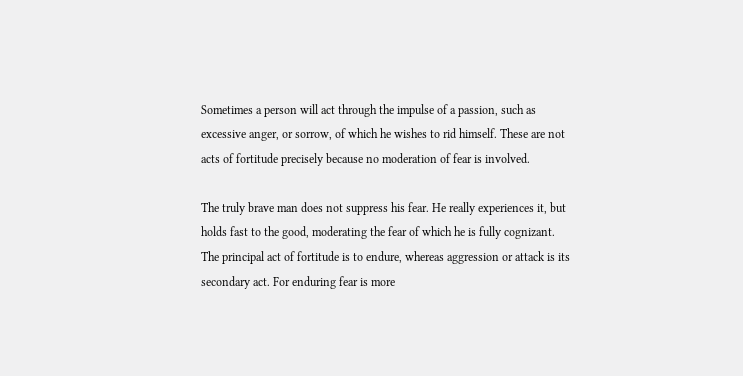Sometimes a person will act through the impulse of a passion, such as excessive anger, or sorrow, of which he wishes to rid himself. These are not acts of fortitude precisely because no moderation of fear is involved.

The truly brave man does not suppress his fear. He really experiences it, but holds fast to the good, moderating the fear of which he is fully cognizant. The principal act of fortitude is to endure, whereas aggression or attack is its secondary act. For enduring fear is more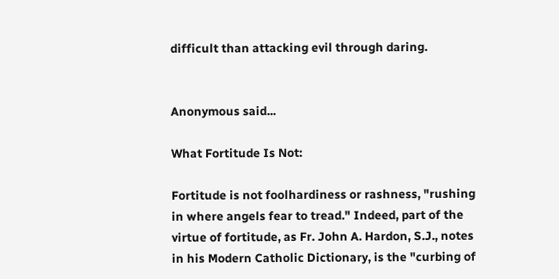difficult than attacking evil through daring.


Anonymous said...

What Fortitude Is Not:

Fortitude is not foolhardiness or rashness, "rushing in where angels fear to tread." Indeed, part of the virtue of fortitude, as Fr. John A. Hardon, S.J., notes in his Modern Catholic Dictionary, is the "curbing of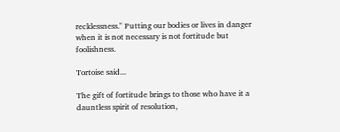recklessness." Putting our bodies or lives in danger when it is not necessary is not fortitude but foolishness.

Tortoise said...

The gift of fortitude brings to those who have it a dauntless spirit of resolution,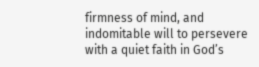firmness of mind, and indomitable will to persevere with a quiet faith in God’s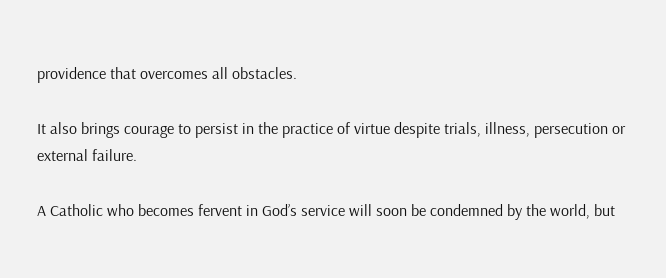providence that overcomes all obstacles.

It also brings courage to persist in the practice of virtue despite trials, illness, persecution or external failure.

A Catholic who becomes fervent in God’s service will soon be condemned by the world, but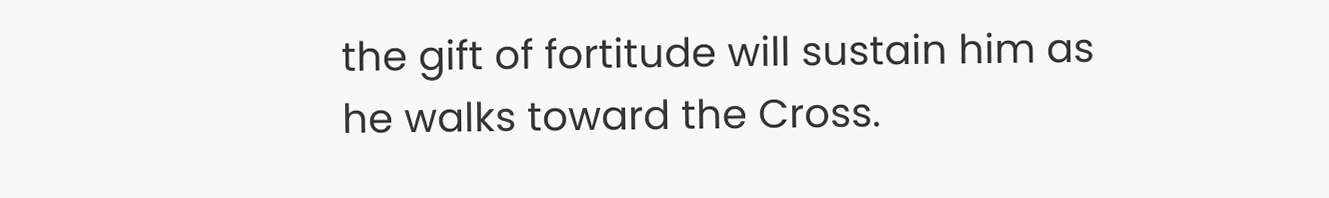the gift of fortitude will sustain him as he walks toward the Cross.